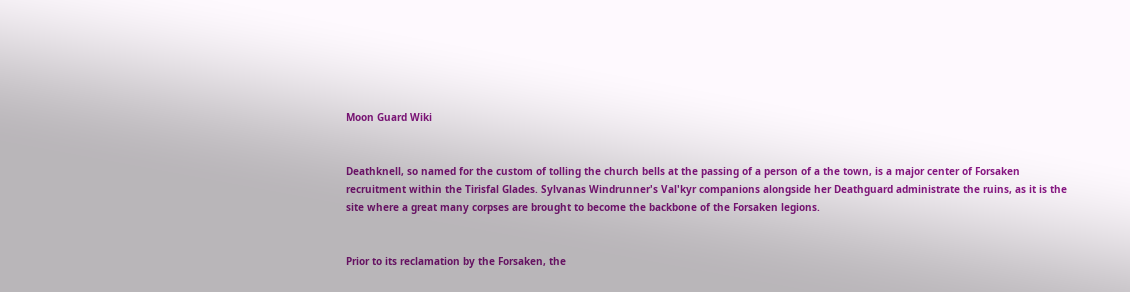Moon Guard Wiki


Deathknell, so named for the custom of tolling the church bells at the passing of a person of a the town, is a major center of Forsaken recruitment within the Tirisfal Glades. Sylvanas Windrunner's Val'kyr companions alongside her Deathguard administrate the ruins, as it is the site where a great many corpses are brought to become the backbone of the Forsaken legions.


Prior to its reclamation by the Forsaken, the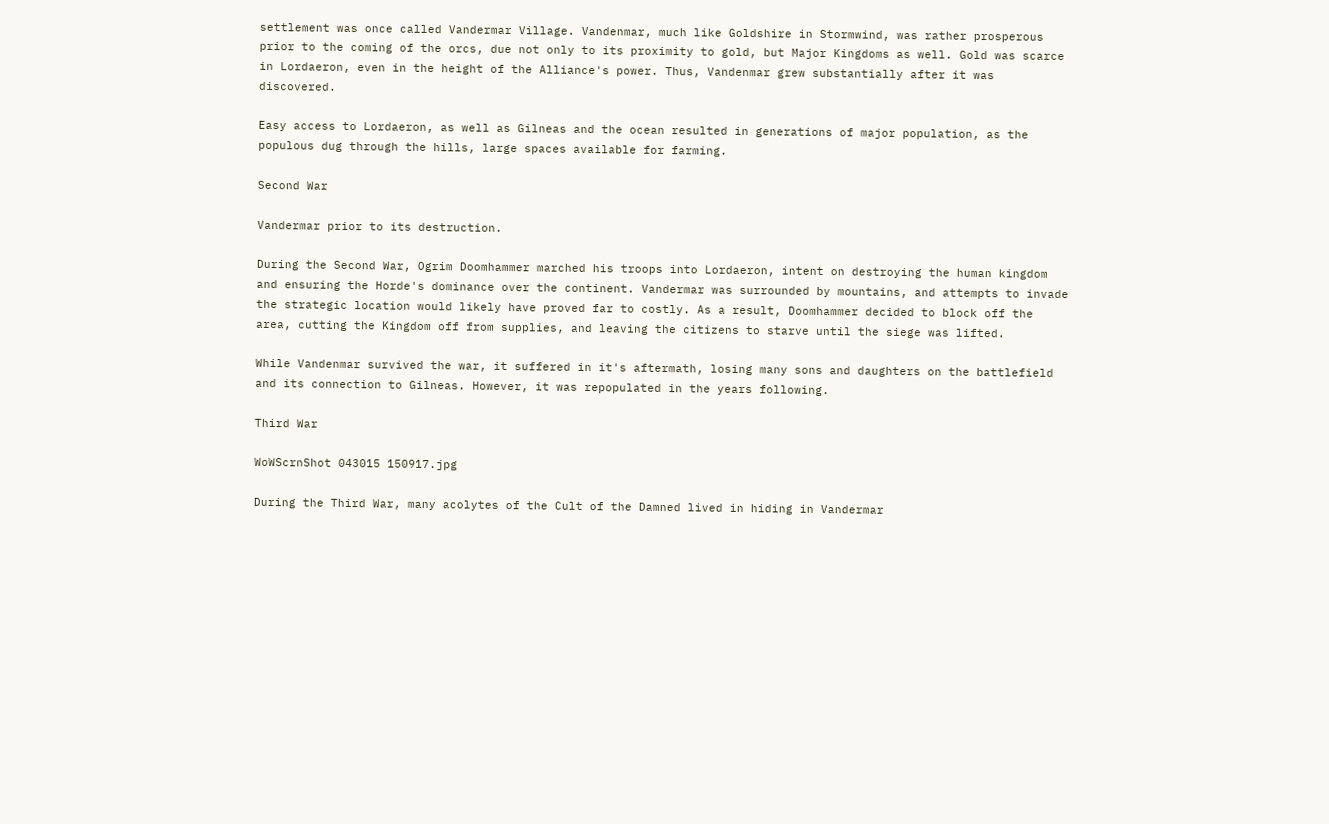settlement was once called Vandermar Village. Vandenmar, much like Goldshire in Stormwind, was rather prosperous prior to the coming of the orcs, due not only to its proximity to gold, but Major Kingdoms as well. Gold was scarce in Lordaeron, even in the height of the Alliance's power. Thus, Vandenmar grew substantially after it was discovered.

Easy access to Lordaeron, as well as Gilneas and the ocean resulted in generations of major population, as the populous dug through the hills, large spaces available for farming.

Second War

Vandermar prior to its destruction.

During the Second War, Ogrim Doomhammer marched his troops into Lordaeron, intent on destroying the human kingdom and ensuring the Horde's dominance over the continent. Vandermar was surrounded by mountains, and attempts to invade the strategic location would likely have proved far to costly. As a result, Doomhammer decided to block off the area, cutting the Kingdom off from supplies, and leaving the citizens to starve until the siege was lifted.

While Vandenmar survived the war, it suffered in it's aftermath, losing many sons and daughters on the battlefield and its connection to Gilneas. However, it was repopulated in the years following.

Third War

WoWScrnShot 043015 150917.jpg

During the Third War, many acolytes of the Cult of the Damned lived in hiding in Vandermar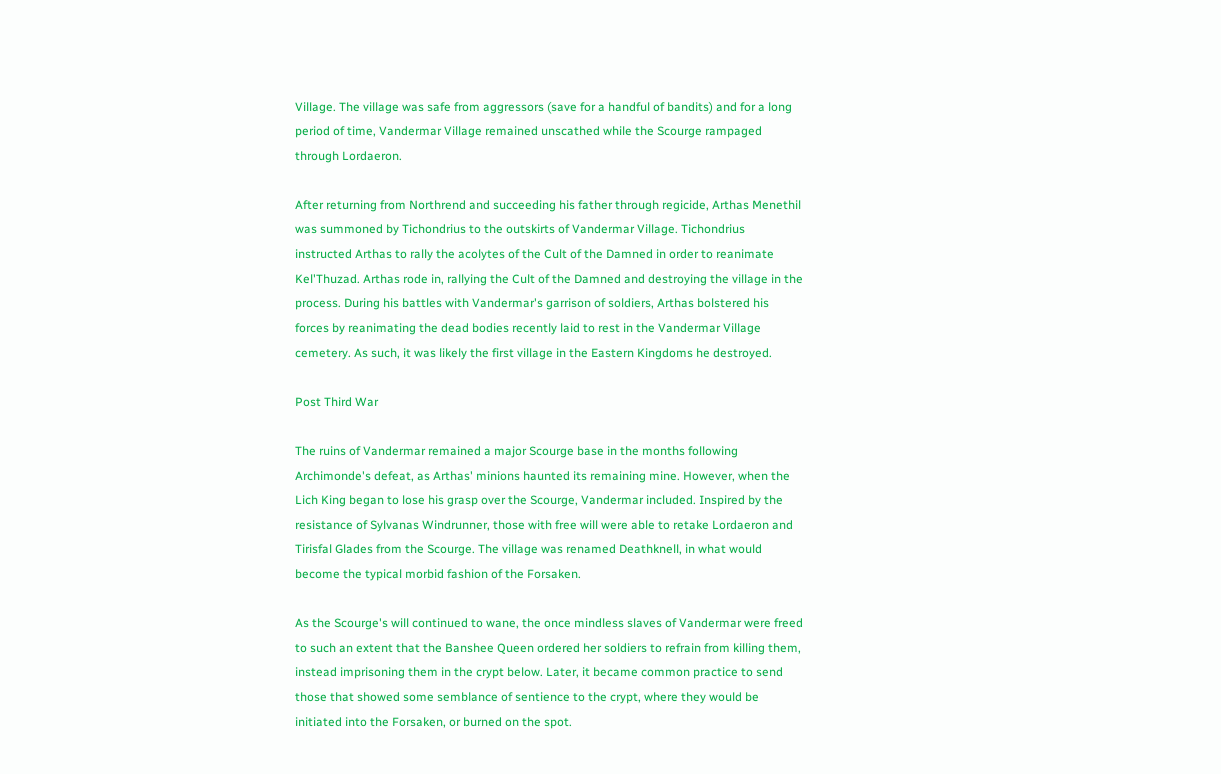Village. The village was safe from aggressors (save for a handful of bandits) and for a long period of time, Vandermar Village remained unscathed while the Scourge rampaged through Lordaeron.

After returning from Northrend and succeeding his father through regicide, Arthas Menethil was summoned by Tichondrius to the outskirts of Vandermar Village. Tichondrius instructed Arthas to rally the acolytes of the Cult of the Damned in order to reanimate Kel'Thuzad. Arthas rode in, rallying the Cult of the Damned and destroying the village in the process. During his battles with Vandermar's garrison of soldiers, Arthas bolstered his forces by reanimating the dead bodies recently laid to rest in the Vandermar Village cemetery. As such, it was likely the first village in the Eastern Kingdoms he destroyed.

Post Third War

The ruins of Vandermar remained a major Scourge base in the months following Archimonde's defeat, as Arthas' minions haunted its remaining mine. However, when the Lich King began to lose his grasp over the Scourge, Vandermar included. Inspired by the resistance of Sylvanas Windrunner, those with free will were able to retake Lordaeron and Tirisfal Glades from the Scourge. The village was renamed Deathknell, in what would become the typical morbid fashion of the Forsaken.

As the Scourge's will continued to wane, the once mindless slaves of Vandermar were freed to such an extent that the Banshee Queen ordered her soldiers to refrain from killing them, instead imprisoning them in the crypt below. Later, it became common practice to send those that showed some semblance of sentience to the crypt, where they would be initiated into the Forsaken, or burned on the spot.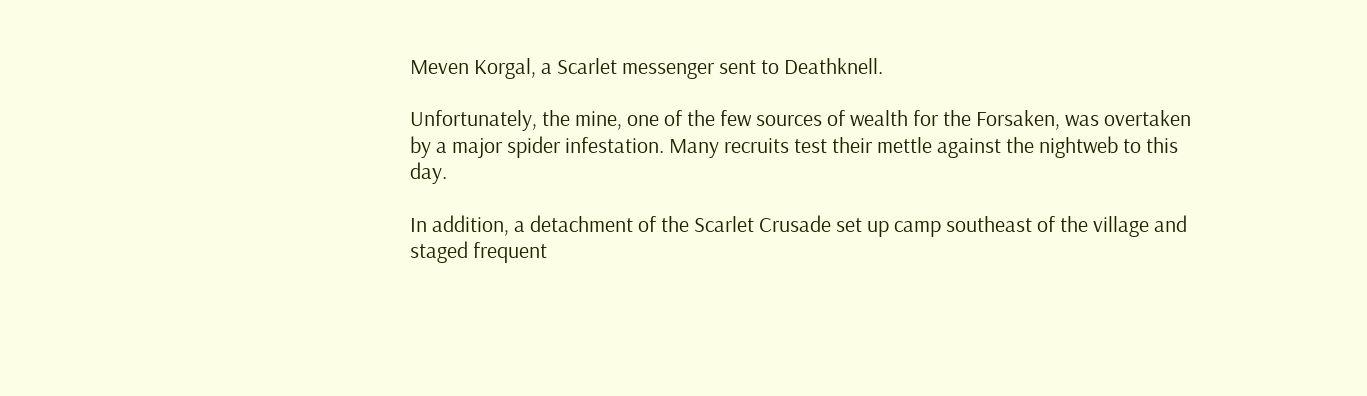Meven Korgal, a Scarlet messenger sent to Deathknell.

Unfortunately, the mine, one of the few sources of wealth for the Forsaken, was overtaken by a major spider infestation. Many recruits test their mettle against the nightweb to this day.

In addition, a detachment of the Scarlet Crusade set up camp southeast of the village and staged frequent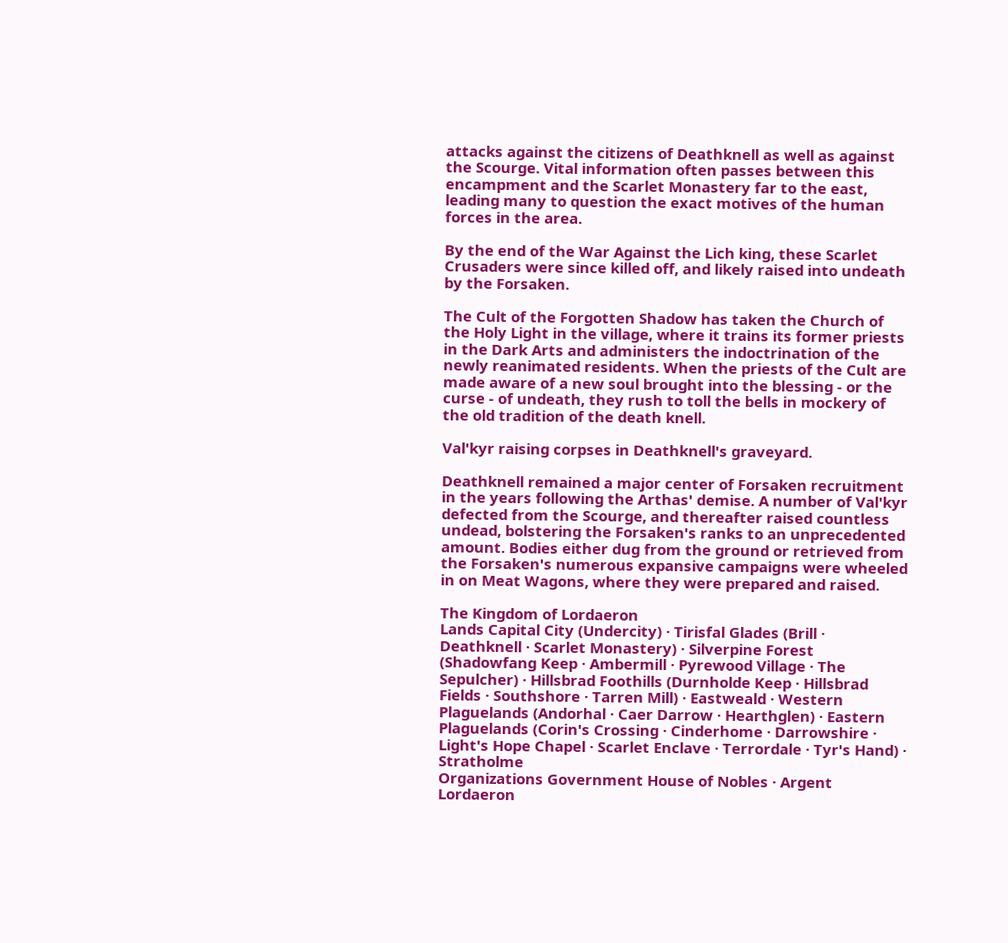attacks against the citizens of Deathknell as well as against the Scourge. Vital information often passes between this encampment and the Scarlet Monastery far to the east, leading many to question the exact motives of the human forces in the area.

By the end of the War Against the Lich king, these Scarlet Crusaders were since killed off, and likely raised into undeath by the Forsaken.

The Cult of the Forgotten Shadow has taken the Church of the Holy Light in the village, where it trains its former priests in the Dark Arts and administers the indoctrination of the newly reanimated residents. When the priests of the Cult are made aware of a new soul brought into the blessing - or the curse - of undeath, they rush to toll the bells in mockery of the old tradition of the death knell.

Val'kyr raising corpses in Deathknell's graveyard.

Deathknell remained a major center of Forsaken recruitment in the years following the Arthas' demise. A number of Val'kyr defected from the Scourge, and thereafter raised countless undead, bolstering the Forsaken's ranks to an unprecedented amount. Bodies either dug from the ground or retrieved from the Forsaken's numerous expansive campaigns were wheeled in on Meat Wagons, where they were prepared and raised.

The Kingdom of Lordaeron
Lands Capital City (Undercity) · Tirisfal Glades (Brill · Deathknell · Scarlet Monastery) · Silverpine Forest (Shadowfang Keep · Ambermill · Pyrewood Village · The Sepulcher) · Hillsbrad Foothills (Durnholde Keep · Hillsbrad Fields · Southshore · Tarren Mill) · Eastweald · Western Plaguelands (Andorhal · Caer Darrow · Hearthglen) · Eastern Plaguelands (Corin's Crossing · Cinderhome · Darrowshire · Light's Hope Chapel · Scarlet Enclave · Terrordale · Tyr's Hand) · Stratholme
Organizations Government House of Nobles · Argent Lordaeron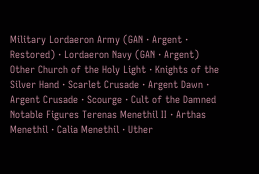Military Lordaeron Army (GAN · Argent · Restored) · Lordaeron Navy (GAN · Argent)
Other Church of the Holy Light · Knights of the Silver Hand · Scarlet Crusade · Argent Dawn · Argent Crusade · Scourge · Cult of the Damned
Notable Figures Terenas Menethil II · Arthas Menethil · Calia Menethil · Uther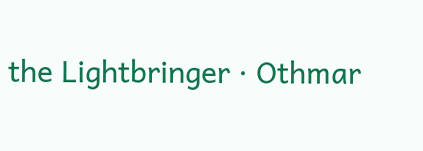the Lightbringer · Othmar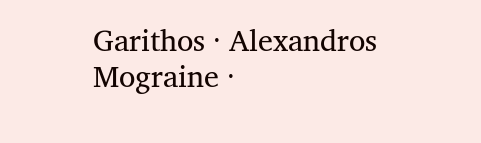Garithos · Alexandros Mograine ·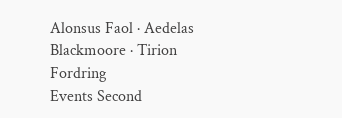Alonsus Faol · Aedelas Blackmoore · Tirion Fordring
Events Second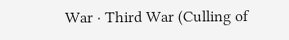War · Third War (Culling of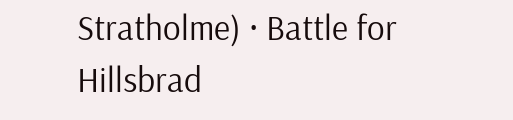Stratholme) · Battle for Hillsbrad